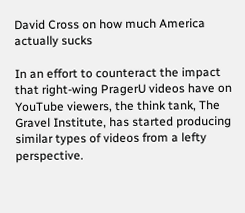David Cross on how much America actually sucks

In an effort to counteract the impact that right-wing PragerU videos have on YouTube viewers, the think tank, The Gravel Institute, has started producing similar types of videos from a lefty perspective.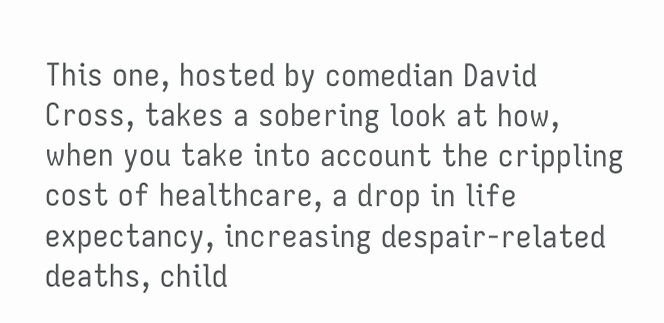This one, hosted by comedian David Cross, takes a sobering look at how, when you take into account the crippling cost of healthcare, a drop in life expectancy, increasing despair-related deaths, child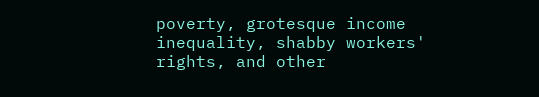poverty, grotesque income inequality, shabby workers' rights, and other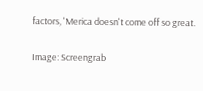factors, 'Merica doesn't come off so great.

Image: Screengrab